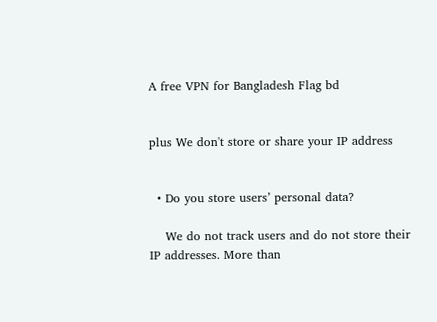A free VPN for Bangladesh Flag bd


plus We don't store or share your IP address


  • Do you store users’ personal data?

    We do not track users and do not store their IP addresses. More than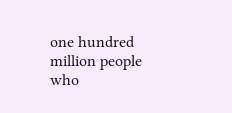one hundred million people who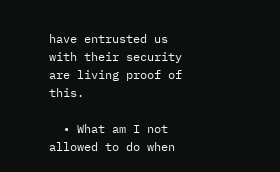have entrusted us with their security are living proof of this.

  • What am I not allowed to do when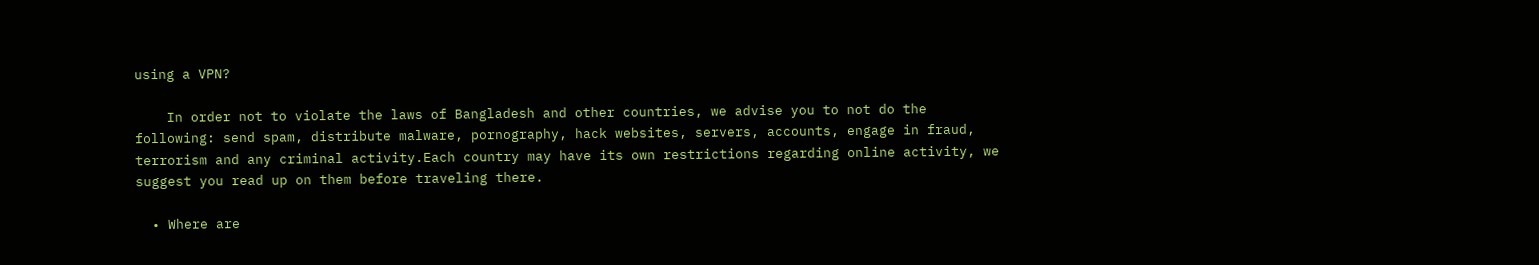using a VPN?

    In order not to violate the laws of Bangladesh and other countries, we advise you to not do the following: send spam, distribute malware, pornography, hack websites, servers, accounts, engage in fraud, terrorism and any criminal activity.Each country may have its own restrictions regarding online activity, we suggest you read up on them before traveling there.

  • Where are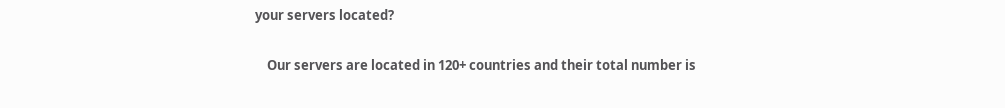your servers located?

    Our servers are located in 120+ countries and their total number is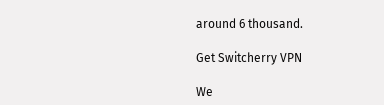around 6 thousand.

Get Switcherry VPN

We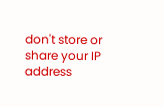don't store or share your IP address